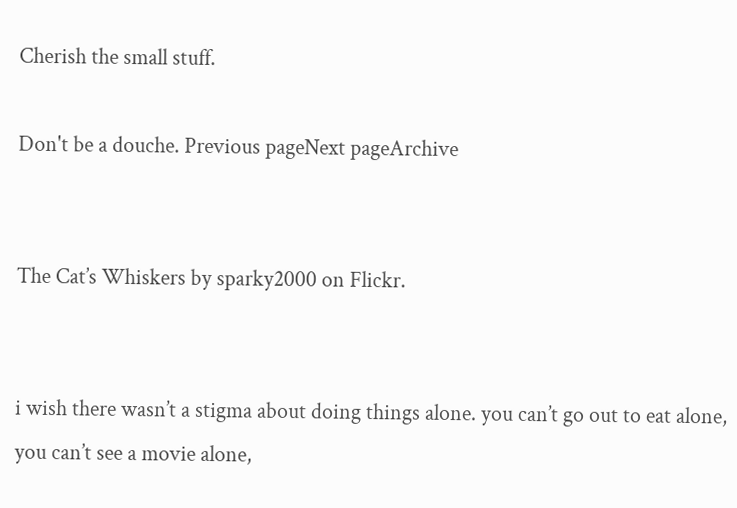Cherish the small stuff.

Don't be a douche. Previous pageNext pageArchive


The Cat’s Whiskers by sparky2000 on Flickr.


i wish there wasn’t a stigma about doing things alone. you can’t go out to eat alone, you can’t see a movie alone,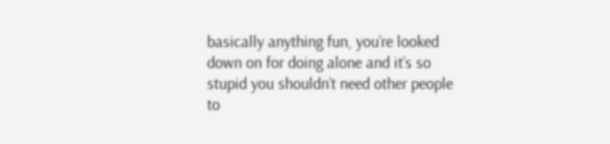basically anything fun, you’re looked down on for doing alone and it’s so stupid you shouldn’t need other people to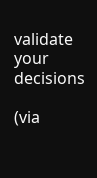validate your decisions

(via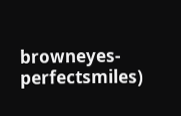browneyes-perfectsmiles)